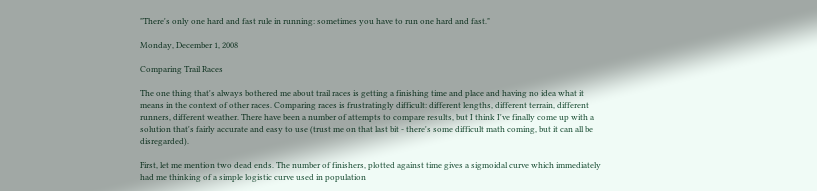"There's only one hard and fast rule in running: sometimes you have to run one hard and fast."

Monday, December 1, 2008

Comparing Trail Races

The one thing that's always bothered me about trail races is getting a finishing time and place and having no idea what it means in the context of other races. Comparing races is frustratingly difficult: different lengths, different terrain, different runners, different weather. There have been a number of attempts to compare results, but I think I've finally come up with a solution that's fairly accurate and easy to use (trust me on that last bit - there's some difficult math coming, but it can all be disregarded).

First, let me mention two dead ends. The number of finishers, plotted against time gives a sigmoidal curve which immediately had me thinking of a simple logistic curve used in population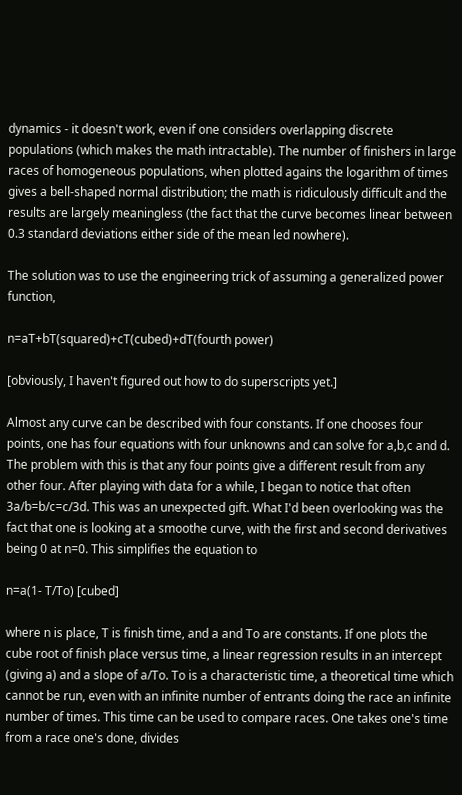dynamics - it doesn't work, even if one considers overlapping discrete populations (which makes the math intractable). The number of finishers in large races of homogeneous populations, when plotted agains the logarithm of times gives a bell-shaped normal distribution; the math is ridiculously difficult and the results are largely meaningless (the fact that the curve becomes linear between 0.3 standard deviations either side of the mean led nowhere).

The solution was to use the engineering trick of assuming a generalized power function,

n=aT+bT(squared)+cT(cubed)+dT(fourth power)

[obviously, I haven't figured out how to do superscripts yet.]

Almost any curve can be described with four constants. If one chooses four points, one has four equations with four unknowns and can solve for a,b,c and d. The problem with this is that any four points give a different result from any other four. After playing with data for a while, I began to notice that often 3a/b=b/c=c/3d. This was an unexpected gift. What I'd been overlooking was the fact that one is looking at a smoothe curve, with the first and second derivatives being 0 at n=0. This simplifies the equation to

n=a(1- T/To) [cubed]

where n is place, T is finish time, and a and To are constants. If one plots the cube root of finish place versus time, a linear regression results in an intercept (giving a) and a slope of a/To. To is a characteristic time, a theoretical time which cannot be run, even with an infinite number of entrants doing the race an infinite number of times. This time can be used to compare races. One takes one's time from a race one's done, divides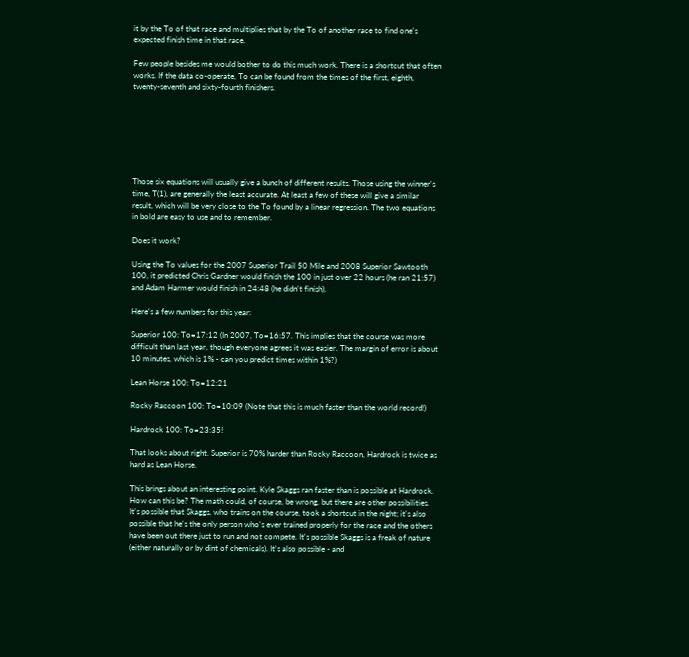it by the To of that race and multiplies that by the To of another race to find one's expected finish time in that race.

Few people besides me would bother to do this much work. There is a shortcut that often works. If the data co-operate, To can be found from the times of the first, eighth, twenty-seventh and sixty-fourth finishers.







Those six equations will usually give a bunch of different results. Those using the winner's time, T(1), are generally the least accurate. At least a few of these will give a similar result, which will be very close to the To found by a linear regression. The two equations in bold are easy to use and to remember.

Does it work?

Using the To values for the 2007 Superior Trail 50 Mile and 2008 Superior Sawtooth 100, it predicted Chris Gardner would finish the 100 in just over 22 hours (he ran 21:57) and Adam Harmer would finish in 24:48 (he didn't finish).

Here's a few numbers for this year:

Superior 100: To=17:12 (In 2007, To=16:57. This implies that the course was more difficult than last year, though everyone agrees it was easier. The margin of error is about 10 minutes, which is 1% - can you predict times within 1%?)

Lean Horse 100: To=12:21

Rocky Raccoon 100: To=10:09 (Note that this is much faster than the world record!)

Hardrock 100: To=23:35!

That looks about right. Superior is 70% harder than Rocky Raccoon, Hardrock is twice as hard as Lean Horse.

This brings about an interesting point. Kyle Skaggs ran faster than is possible at Hardrock. How can this be? The math could, of course, be wrong, but there are other possibilities. It's possible that Skaggs, who trains on the course, took a shortcut in the night; it's also possible that he's the only person who's ever trained properly for the race and the others have been out there just to run and not compete. It's possible Skaggs is a freak of nature (either naturally or by dint of chemicals). It's also possible - and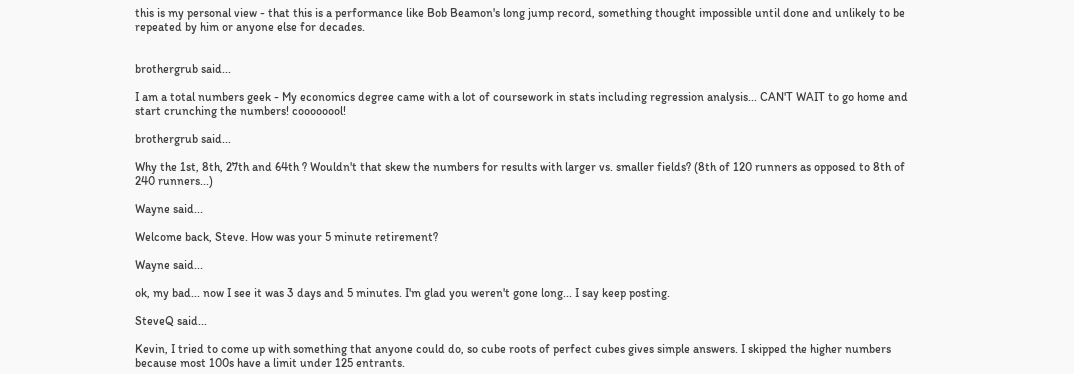this is my personal view - that this is a performance like Bob Beamon's long jump record, something thought impossible until done and unlikely to be repeated by him or anyone else for decades.


brothergrub said...

I am a total numbers geek - My economics degree came with a lot of coursework in stats including regression analysis... CAN'T WAIT to go home and start crunching the numbers! coooooool!

brothergrub said...

Why the 1st, 8th, 27th and 64th ? Wouldn't that skew the numbers for results with larger vs. smaller fields? (8th of 120 runners as opposed to 8th of 240 runners...)

Wayne said...

Welcome back, Steve. How was your 5 minute retirement?

Wayne said...

ok, my bad... now I see it was 3 days and 5 minutes. I'm glad you weren't gone long... I say keep posting.

SteveQ said...

Kevin, I tried to come up with something that anyone could do, so cube roots of perfect cubes gives simple answers. I skipped the higher numbers because most 100s have a limit under 125 entrants.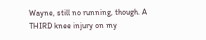Wayne, still no running, though. A THIRD knee injury on my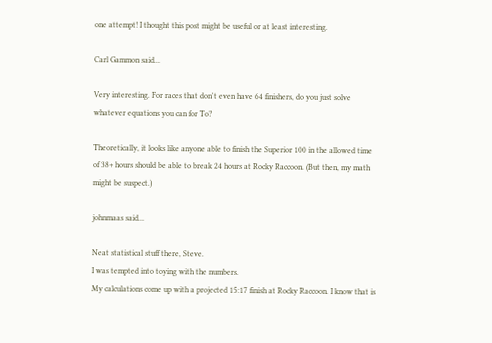one attempt! I thought this post might be useful or at least interesting.

Carl Gammon said...

Very interesting. For races that don't even have 64 finishers, do you just solve whatever equations you can for To?

Theoretically, it looks like anyone able to finish the Superior 100 in the allowed time of 38+ hours should be able to break 24 hours at Rocky Raccoon. (But then, my math might be suspect.)

johnmaas said...

Neat statistical stuff there, Steve.
I was tempted into toying with the numbers.
My calculations come up with a projected 15:17 finish at Rocky Raccoon. I know that is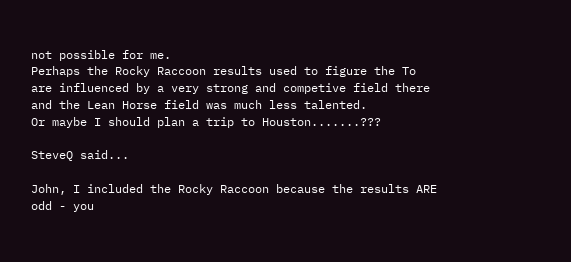not possible for me.
Perhaps the Rocky Raccoon results used to figure the To are influenced by a very strong and competive field there and the Lean Horse field was much less talented.
Or maybe I should plan a trip to Houston.......???

SteveQ said...

John, I included the Rocky Raccoon because the results ARE odd - you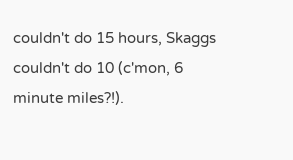couldn't do 15 hours, Skaggs couldn't do 10 (c'mon, 6 minute miles?!).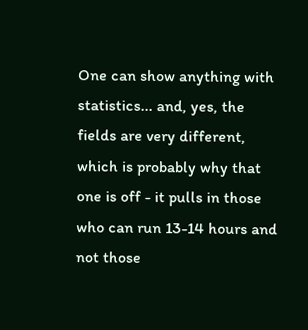One can show anything with statistics... and, yes, the fields are very different, which is probably why that one is off - it pulls in those who can run 13-14 hours and not those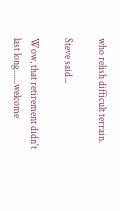who relish difficult terrain.

Steve said...

Wow, that retirement didn't last long.......welcome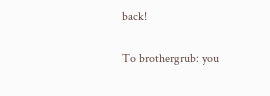back!

To brothergrub: you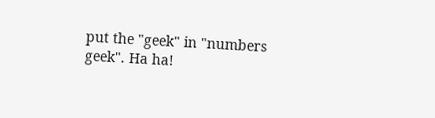put the "geek" in "numbers geek". Ha ha!